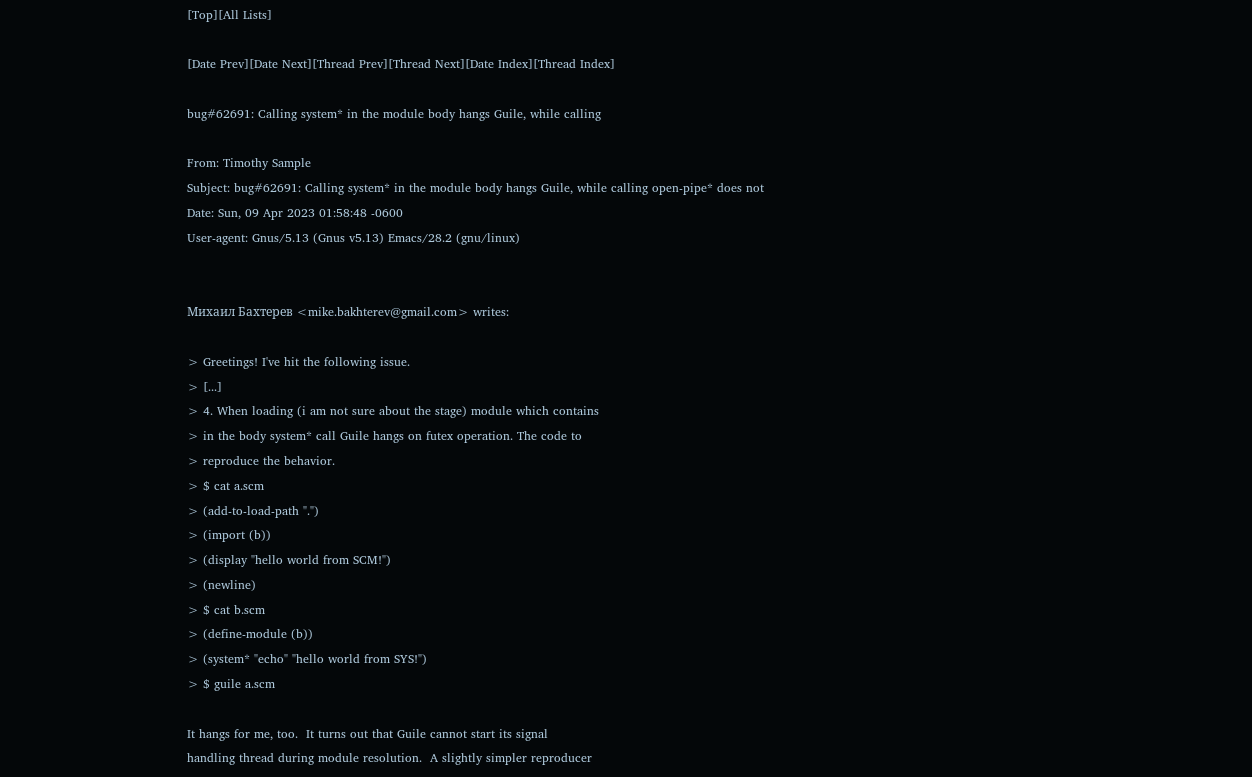[Top][All Lists]

[Date Prev][Date Next][Thread Prev][Thread Next][Date Index][Thread Index]

bug#62691: Calling system* in the module body hangs Guile, while calling

From: Timothy Sample
Subject: bug#62691: Calling system* in the module body hangs Guile, while calling open-pipe* does not
Date: Sun, 09 Apr 2023 01:58:48 -0600
User-agent: Gnus/5.13 (Gnus v5.13) Emacs/28.2 (gnu/linux)


Михаил Бахтерев <mike.bakhterev@gmail.com> writes:

> Greetings! I've hit the following issue.
> [...]
> 4. When loading (i am not sure about the stage) module which contains
> in the body system* call Guile hangs on futex operation. The code to
> reproduce the behavior.
> $ cat a.scm
> (add-to-load-path ".")
> (import (b))
> (display "hello world from SCM!")
> (newline)
> $ cat b.scm
> (define-module (b))
> (system* "echo" "hello world from SYS!")
> $ guile a.scm

It hangs for me, too.  It turns out that Guile cannot start its signal
handling thread during module resolution.  A slightly simpler reproducer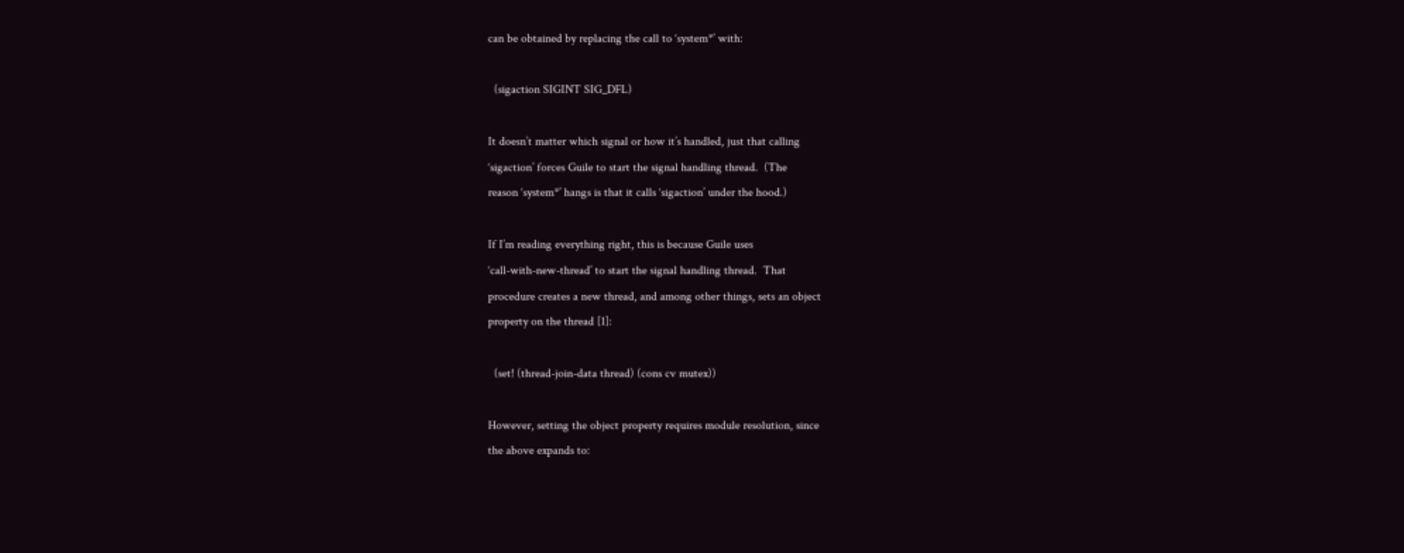can be obtained by replacing the call to ‘system*’ with:

  (sigaction SIGINT SIG_DFL)

It doesn’t matter which signal or how it’s handled, just that calling
‘sigaction’ forces Guile to start the signal handling thread.  (The
reason ‘system*’ hangs is that it calls ‘sigaction’ under the hood.)

If I’m reading everything right, this is because Guile uses
‘call-with-new-thread’ to start the signal handling thread.  That
procedure creates a new thread, and among other things, sets an object
property on the thread [1]:

  (set! (thread-join-data thread) (cons cv mutex))

However, setting the object property requires module resolution, since
the above expands to: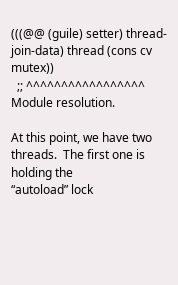(((@@ (guile) setter) thread-join-data) thread (cons cv mutex))
  ;; ^^^^^^^^^^^^^^^^^  Module resolution.

At this point, we have two threads.  The first one is holding the
“autoload” lock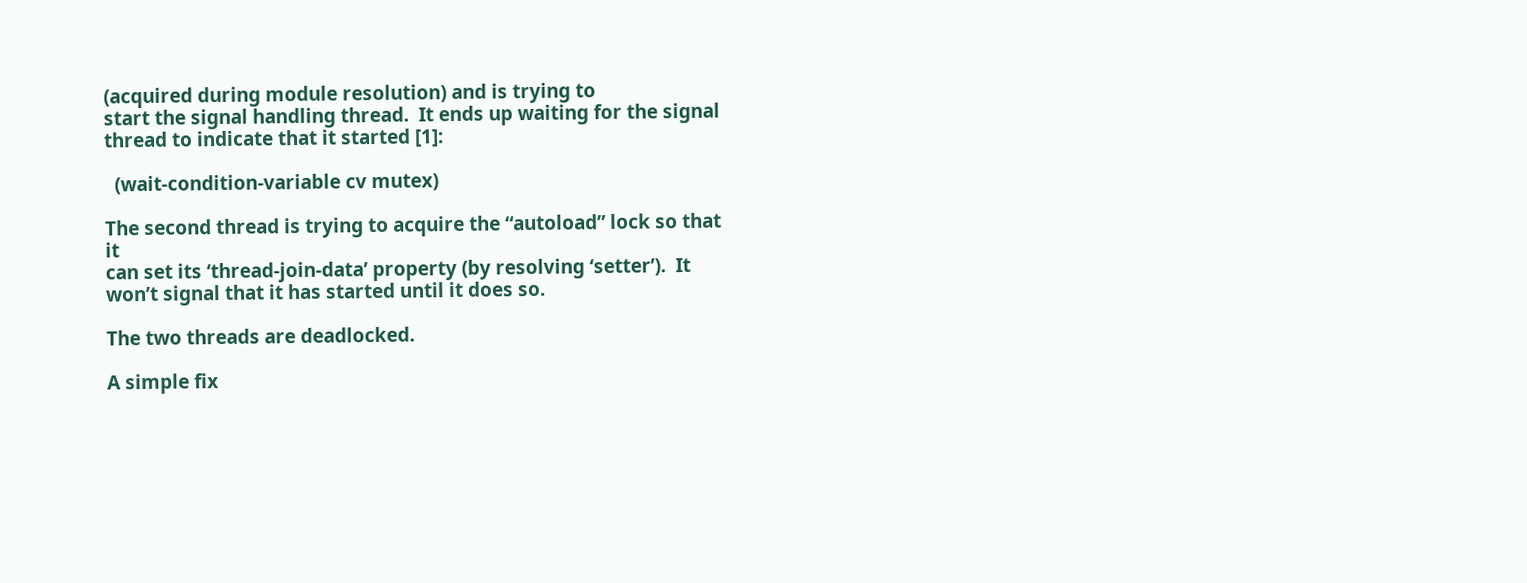(acquired during module resolution) and is trying to
start the signal handling thread.  It ends up waiting for the signal
thread to indicate that it started [1]:

  (wait-condition-variable cv mutex)

The second thread is trying to acquire the “autoload” lock so that it
can set its ‘thread-join-data’ property (by resolving ‘setter’).  It
won’t signal that it has started until it does so.

The two threads are deadlocked.

A simple fix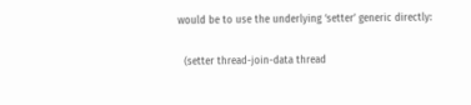would be to use the underlying ‘setter’ generic directly:

  (setter thread-join-data thread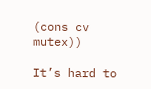(cons cv mutex))

It’s hard to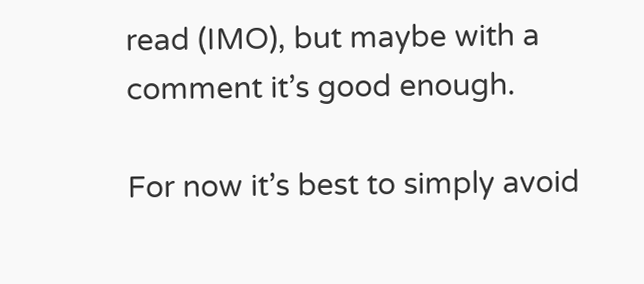read (IMO), but maybe with a comment it’s good enough.

For now it’s best to simply avoid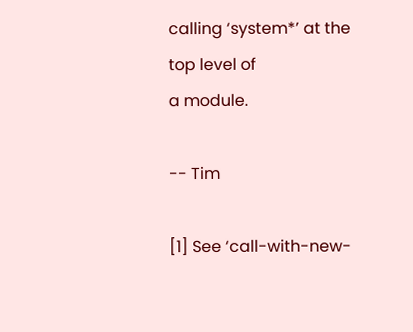calling ‘system*’ at the top level of
a module.

-- Tim

[1] See ‘call-with-new-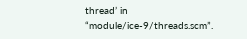thread’ in “module/ice-9/threads.scm”.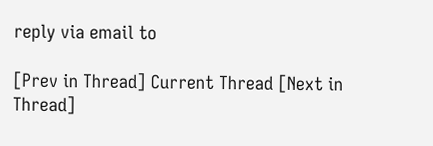reply via email to

[Prev in Thread] Current Thread [Next in Thread]